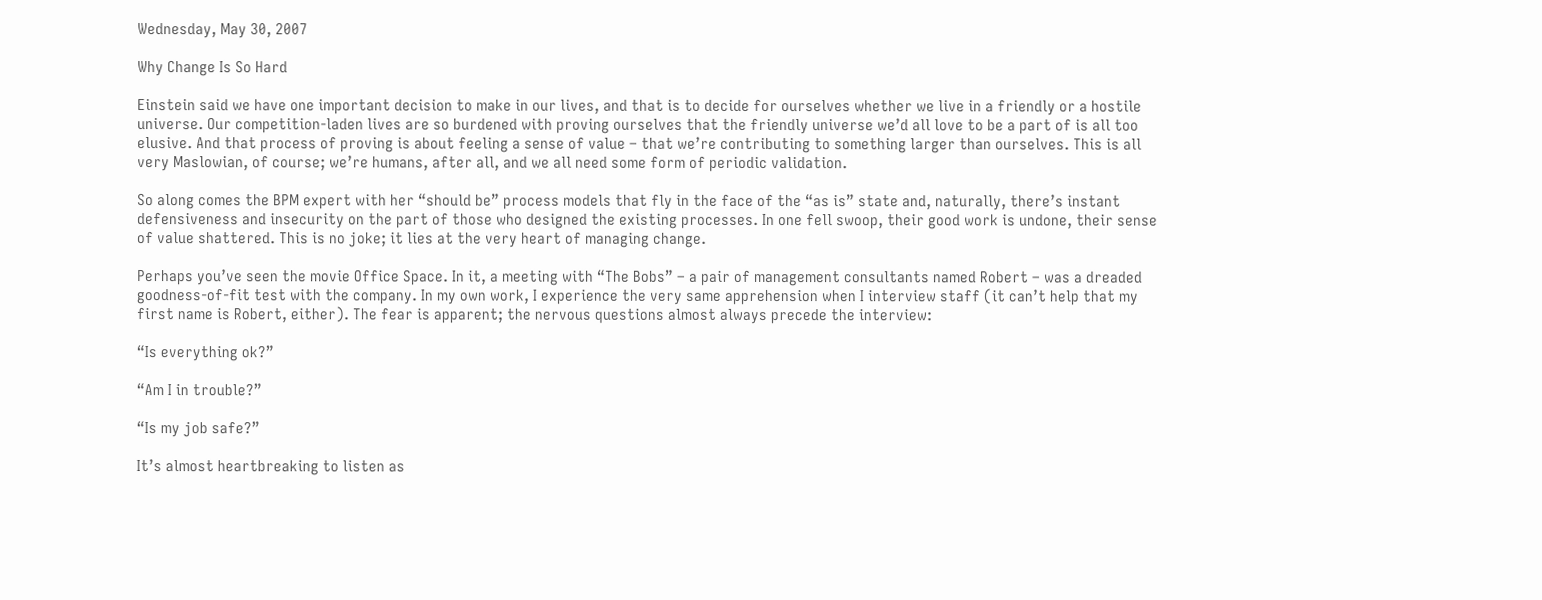Wednesday, May 30, 2007

Why Change Is So Hard

Einstein said we have one important decision to make in our lives, and that is to decide for ourselves whether we live in a friendly or a hostile universe. Our competition-laden lives are so burdened with proving ourselves that the friendly universe we’d all love to be a part of is all too elusive. And that process of proving is about feeling a sense of value – that we’re contributing to something larger than ourselves. This is all very Maslowian, of course; we’re humans, after all, and we all need some form of periodic validation.

So along comes the BPM expert with her “should be” process models that fly in the face of the “as is” state and, naturally, there’s instant defensiveness and insecurity on the part of those who designed the existing processes. In one fell swoop, their good work is undone, their sense of value shattered. This is no joke; it lies at the very heart of managing change.

Perhaps you’ve seen the movie Office Space. In it, a meeting with “The Bobs” – a pair of management consultants named Robert – was a dreaded goodness-of-fit test with the company. In my own work, I experience the very same apprehension when I interview staff (it can’t help that my first name is Robert, either). The fear is apparent; the nervous questions almost always precede the interview:

“Is everything ok?”

“Am I in trouble?”

“Is my job safe?”

It’s almost heartbreaking to listen as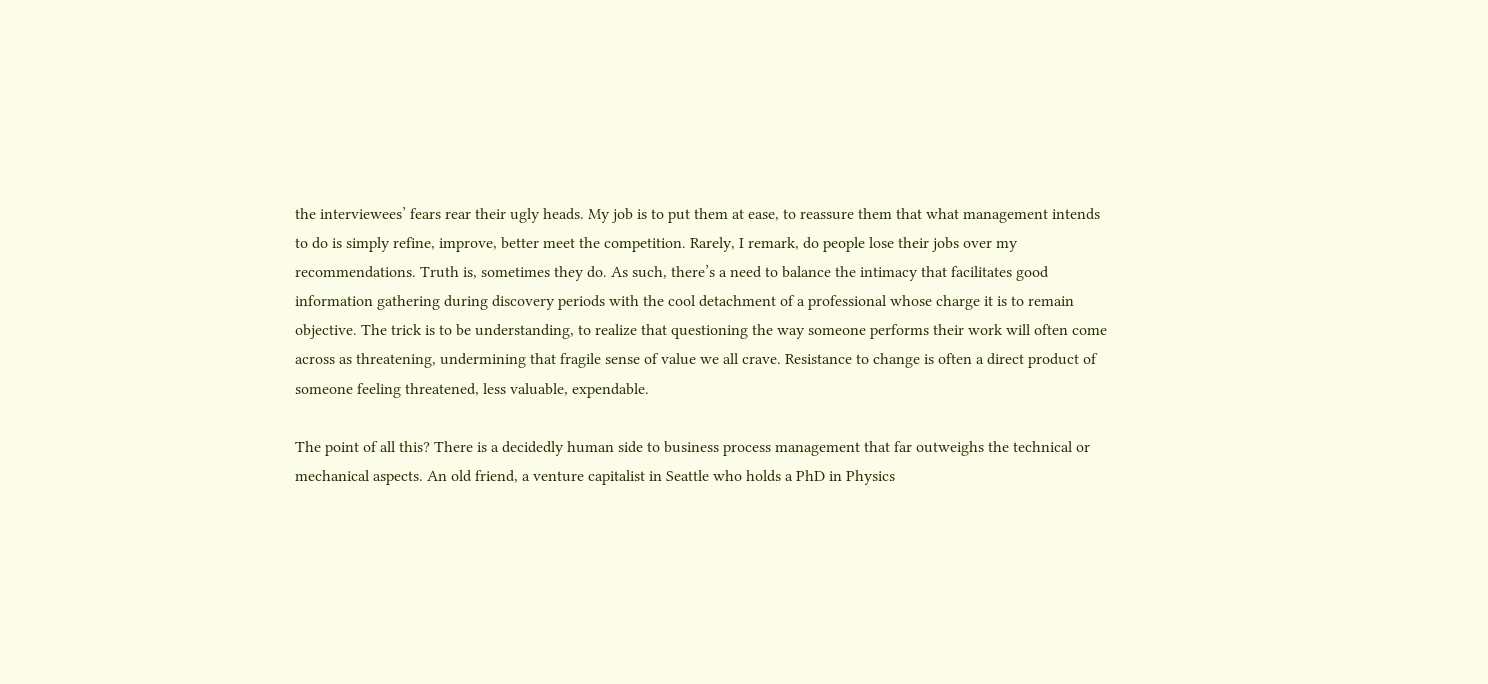the interviewees’ fears rear their ugly heads. My job is to put them at ease, to reassure them that what management intends to do is simply refine, improve, better meet the competition. Rarely, I remark, do people lose their jobs over my recommendations. Truth is, sometimes they do. As such, there’s a need to balance the intimacy that facilitates good information gathering during discovery periods with the cool detachment of a professional whose charge it is to remain objective. The trick is to be understanding, to realize that questioning the way someone performs their work will often come across as threatening, undermining that fragile sense of value we all crave. Resistance to change is often a direct product of someone feeling threatened, less valuable, expendable.

The point of all this? There is a decidedly human side to business process management that far outweighs the technical or mechanical aspects. An old friend, a venture capitalist in Seattle who holds a PhD in Physics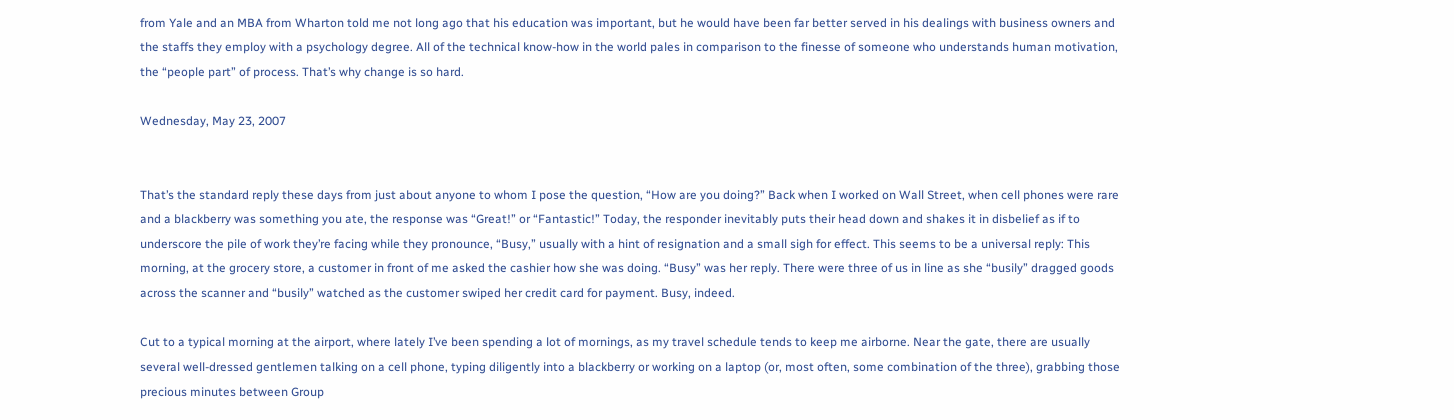from Yale and an MBA from Wharton told me not long ago that his education was important, but he would have been far better served in his dealings with business owners and the staffs they employ with a psychology degree. All of the technical know-how in the world pales in comparison to the finesse of someone who understands human motivation, the “people part” of process. That’s why change is so hard.

Wednesday, May 23, 2007


That’s the standard reply these days from just about anyone to whom I pose the question, “How are you doing?” Back when I worked on Wall Street, when cell phones were rare and a blackberry was something you ate, the response was “Great!” or “Fantastic!” Today, the responder inevitably puts their head down and shakes it in disbelief as if to underscore the pile of work they’re facing while they pronounce, “Busy,” usually with a hint of resignation and a small sigh for effect. This seems to be a universal reply: This morning, at the grocery store, a customer in front of me asked the cashier how she was doing. “Busy” was her reply. There were three of us in line as she “busily” dragged goods across the scanner and “busily” watched as the customer swiped her credit card for payment. Busy, indeed.

Cut to a typical morning at the airport, where lately I’ve been spending a lot of mornings, as my travel schedule tends to keep me airborne. Near the gate, there are usually several well-dressed gentlemen talking on a cell phone, typing diligently into a blackberry or working on a laptop (or, most often, some combination of the three), grabbing those precious minutes between Group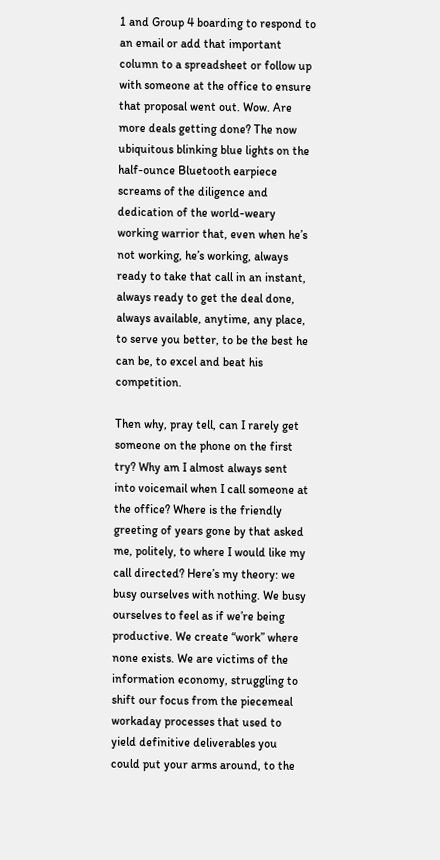1 and Group 4 boarding to respond to an email or add that important column to a spreadsheet or follow up with someone at the office to ensure that proposal went out. Wow. Are more deals getting done? The now ubiquitous blinking blue lights on the half-ounce Bluetooth earpiece screams of the diligence and dedication of the world-weary working warrior that, even when he’s not working, he’s working, always ready to take that call in an instant, always ready to get the deal done, always available, anytime, any place, to serve you better, to be the best he can be, to excel and beat his competition.

Then why, pray tell, can I rarely get someone on the phone on the first try? Why am I almost always sent into voicemail when I call someone at the office? Where is the friendly greeting of years gone by that asked me, politely, to where I would like my call directed? Here’s my theory: we busy ourselves with nothing. We busy ourselves to feel as if we’re being productive. We create “work” where none exists. We are victims of the information economy, struggling to shift our focus from the piecemeal workaday processes that used to yield definitive deliverables you could put your arms around, to the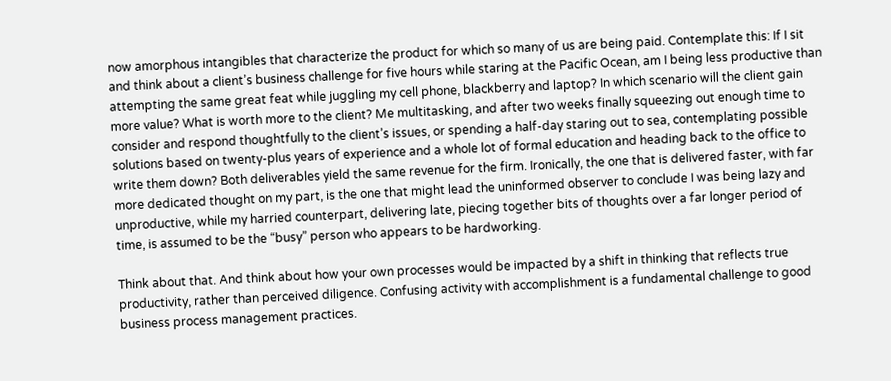now amorphous intangibles that characterize the product for which so many of us are being paid. Contemplate this: If I sit and think about a client’s business challenge for five hours while staring at the Pacific Ocean, am I being less productive than attempting the same great feat while juggling my cell phone, blackberry and laptop? In which scenario will the client gain more value? What is worth more to the client? Me multitasking, and after two weeks finally squeezing out enough time to consider and respond thoughtfully to the client’s issues, or spending a half-day staring out to sea, contemplating possible solutions based on twenty-plus years of experience and a whole lot of formal education and heading back to the office to write them down? Both deliverables yield the same revenue for the firm. Ironically, the one that is delivered faster, with far more dedicated thought on my part, is the one that might lead the uninformed observer to conclude I was being lazy and unproductive, while my harried counterpart, delivering late, piecing together bits of thoughts over a far longer period of time, is assumed to be the “busy” person who appears to be hardworking.

Think about that. And think about how your own processes would be impacted by a shift in thinking that reflects true productivity, rather than perceived diligence. Confusing activity with accomplishment is a fundamental challenge to good business process management practices.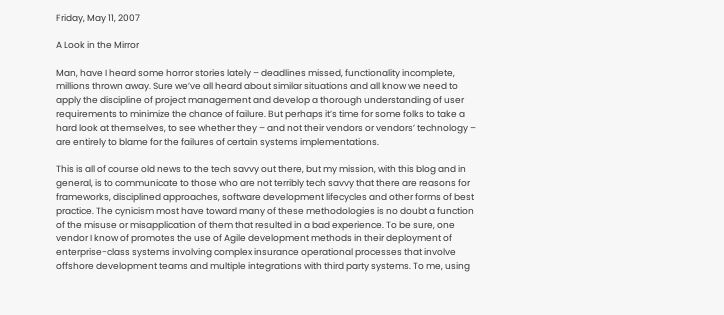Friday, May 11, 2007

A Look in the Mirror

Man, have I heard some horror stories lately – deadlines missed, functionality incomplete, millions thrown away. Sure we’ve all heard about similar situations and all know we need to apply the discipline of project management and develop a thorough understanding of user requirements to minimize the chance of failure. But perhaps it’s time for some folks to take a hard look at themselves, to see whether they – and not their vendors or vendors’ technology – are entirely to blame for the failures of certain systems implementations.

This is all of course old news to the tech savvy out there, but my mission, with this blog and in general, is to communicate to those who are not terribly tech savvy that there are reasons for frameworks, disciplined approaches, software development lifecycles and other forms of best practice. The cynicism most have toward many of these methodologies is no doubt a function of the misuse or misapplication of them that resulted in a bad experience. To be sure, one vendor I know of promotes the use of Agile development methods in their deployment of enterprise-class systems involving complex insurance operational processes that involve offshore development teams and multiple integrations with third party systems. To me, using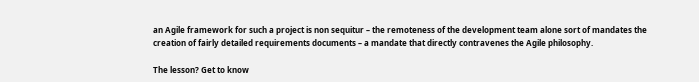an Agile framework for such a project is non sequitur – the remoteness of the development team alone sort of mandates the creation of fairly detailed requirements documents – a mandate that directly contravenes the Agile philosophy.

The lesson? Get to know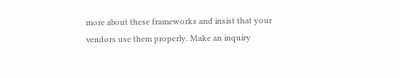more about these frameworks and insist that your vendors use them properly. Make an inquiry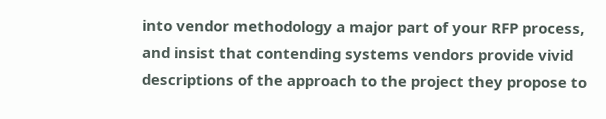into vendor methodology a major part of your RFP process, and insist that contending systems vendors provide vivid descriptions of the approach to the project they propose to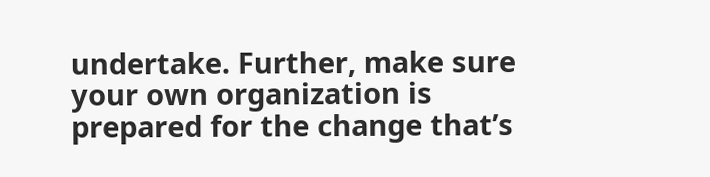undertake. Further, make sure your own organization is prepared for the change that’s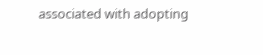associated with adopting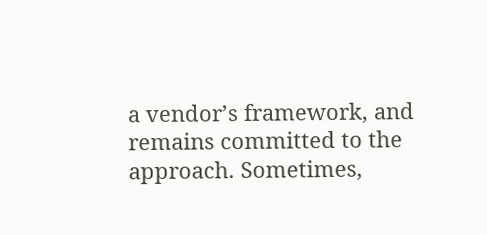a vendor’s framework, and remains committed to the approach. Sometimes,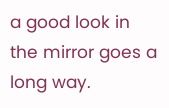a good look in the mirror goes a long way.